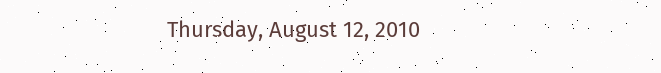Thursday, August 12, 2010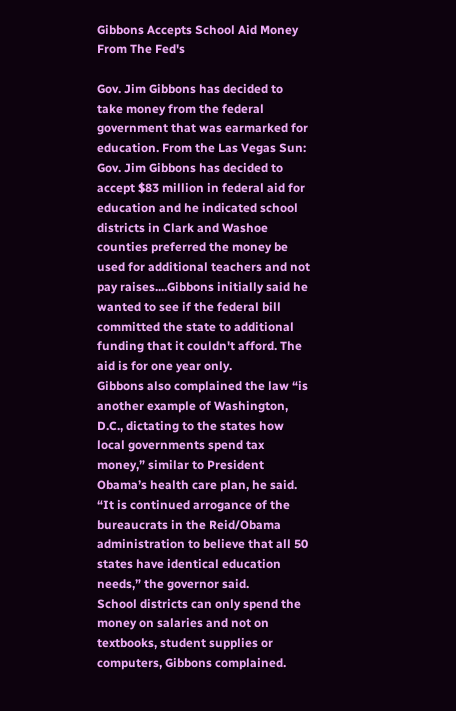Gibbons Accepts School Aid Money From The Fed's

Gov. Jim Gibbons has decided to take money from the federal government that was earmarked for education. From the Las Vegas Sun: Gov. Jim Gibbons has decided to accept $83 million in federal aid for education and he indicated school districts in Clark and Washoe counties preferred the money be used for additional teachers and not pay raises....Gibbons initially said he wanted to see if the federal bill committed the state to additional funding that it couldn't afford. The aid is for one year only.
Gibbons also complained the law “is another example of Washington, D.C., dictating to the states how local governments spend tax money,” similar to President Obama’s health care plan, he said.
“It is continued arrogance of the bureaucrats in the Reid/Obama administration to believe that all 50 states have identical education needs,” the governor said.
School districts can only spend the money on salaries and not on textbooks, student supplies or computers, Gibbons complained.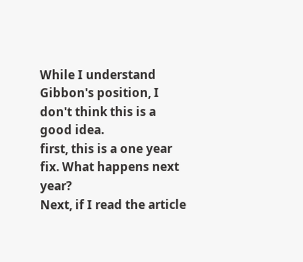While I understand Gibbon's position, I don't think this is a good idea.
first, this is a one year fix. What happens next year?
Next, if I read the article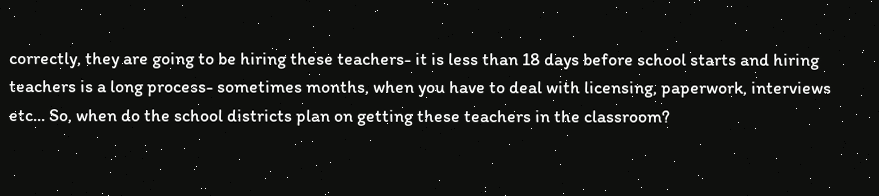correctly, they are going to be hiring these teachers- it is less than 18 days before school starts and hiring teachers is a long process- sometimes months, when you have to deal with licensing, paperwork, interviews etc... So, when do the school districts plan on getting these teachers in the classroom?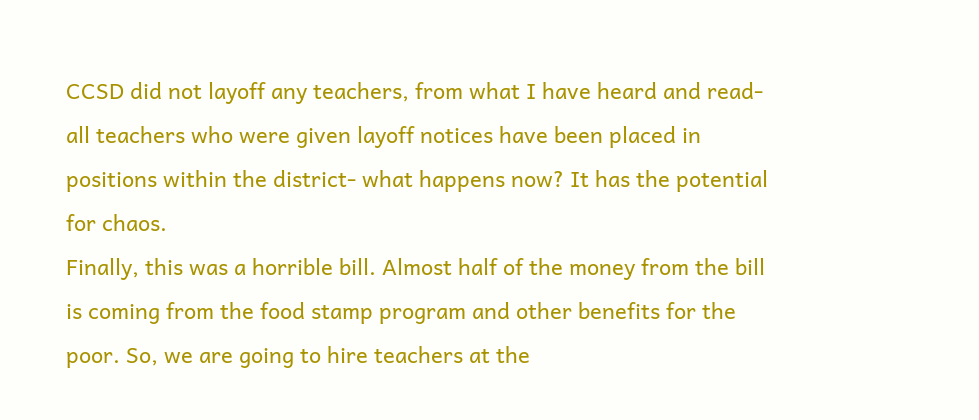CCSD did not layoff any teachers, from what I have heard and read- all teachers who were given layoff notices have been placed in positions within the district- what happens now? It has the potential for chaos.
Finally, this was a horrible bill. Almost half of the money from the bill is coming from the food stamp program and other benefits for the poor. So, we are going to hire teachers at the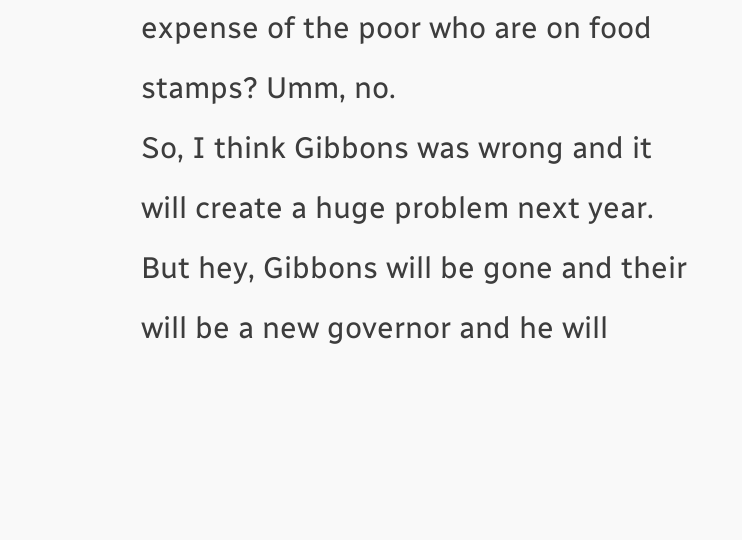expense of the poor who are on food stamps? Umm, no.
So, I think Gibbons was wrong and it will create a huge problem next year. But hey, Gibbons will be gone and their will be a new governor and he will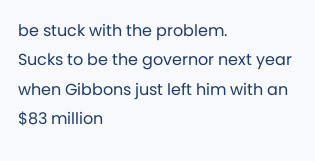be stuck with the problem.
Sucks to be the governor next year when Gibbons just left him with an $83 million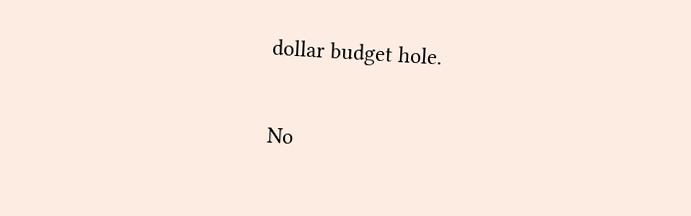dollar budget hole.

No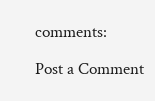comments:

Post a Comment